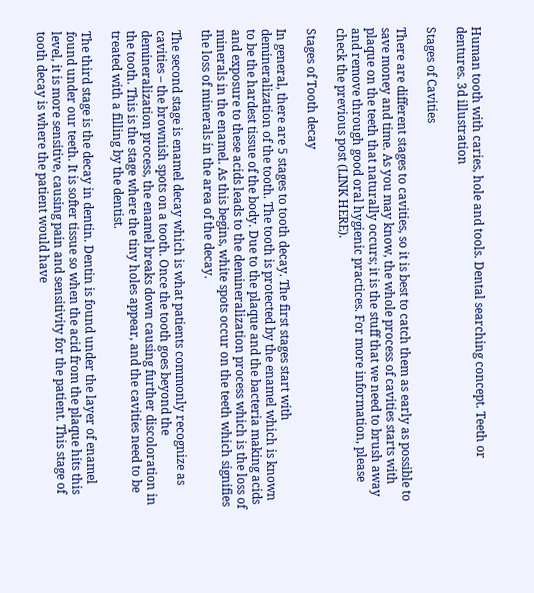Human tooth with caries, hole and tools. Dental searching concept. Teeth or dentures. 3d illustration

Stages of Cavities

There are different stages to cavities, so it is best to catch them as early as possible to save money and time. As you may know, the whole process of cavities starts with plaque on the teeth that naturally occurs; it is the stuff that we need to brush away and remove through good oral hygienic practices. For more information, please check the previous post (LINK HERE).

Stages of Tooth decay

In general, there are 5 stages to tooth decay. The first stages start with demineralization of the tooth. The tooth is protected by the enamel which is known to be the hardest tissue of the body. Due to the plaque and the bacteria making acids and exposure to these acids leads to the demineralization process which is the loss of minerals in the enamel. As this begins, white spots occur on the teeth which signifies the loss of minerals in the area of the decay.

The second stage is enamel decay which is what patients commonly recognize as cavities – the brownish spots on a tooth. Once the tooth goes beyond the demineralization process, the enamel breaks down causing further discoloration in the tooth. This is the stage where the tiny holes appear, and the cavities need to be treated with a filling by the dentist.

The third stage is the decay in dentin. Dentin is found under the layer of enamel found under our teeth. It is softer tissue so when the acid from the plaque hits this level, it is more sensitive, causing pain and sensitivity for the patient. This stage of tooth decay is where the patient would have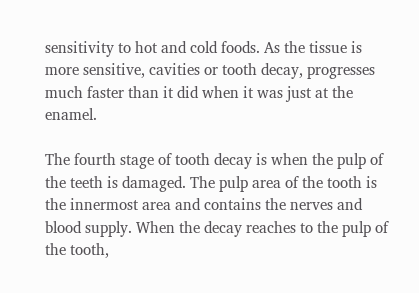sensitivity to hot and cold foods. As the tissue is more sensitive, cavities or tooth decay, progresses much faster than it did when it was just at the enamel.

The fourth stage of tooth decay is when the pulp of the teeth is damaged. The pulp area of the tooth is the innermost area and contains the nerves and blood supply. When the decay reaches to the pulp of the tooth,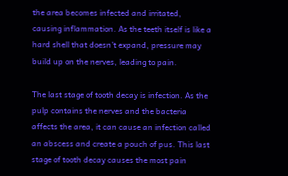the area becomes infected and irritated, causing inflammation. As the teeth itself is like a hard shell that doesn’t expand, pressure may build up on the nerves, leading to pain.

The last stage of tooth decay is infection. As the pulp contains the nerves and the bacteria affects the area, it can cause an infection called an abscess and create a pouch of pus. This last stage of tooth decay causes the most pain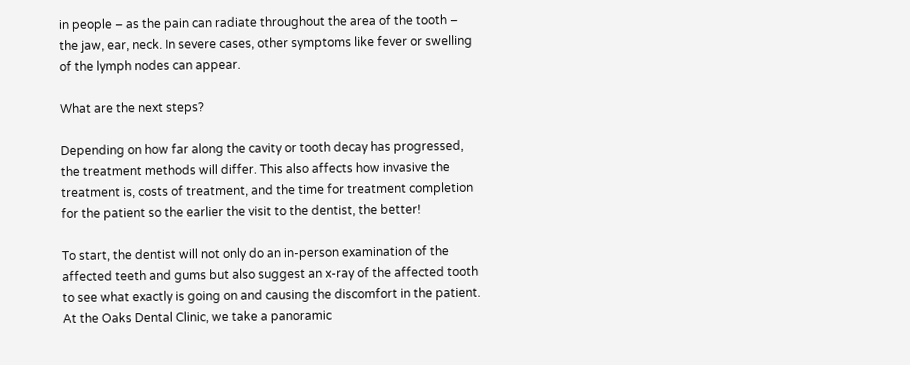in people – as the pain can radiate throughout the area of the tooth – the jaw, ear, neck. In severe cases, other symptoms like fever or swelling of the lymph nodes can appear.

What are the next steps?

Depending on how far along the cavity or tooth decay has progressed, the treatment methods will differ. This also affects how invasive the treatment is, costs of treatment, and the time for treatment completion for the patient so the earlier the visit to the dentist, the better!

To start, the dentist will not only do an in-person examination of the affected teeth and gums but also suggest an x-ray of the affected tooth to see what exactly is going on and causing the discomfort in the patient. At the Oaks Dental Clinic, we take a panoramic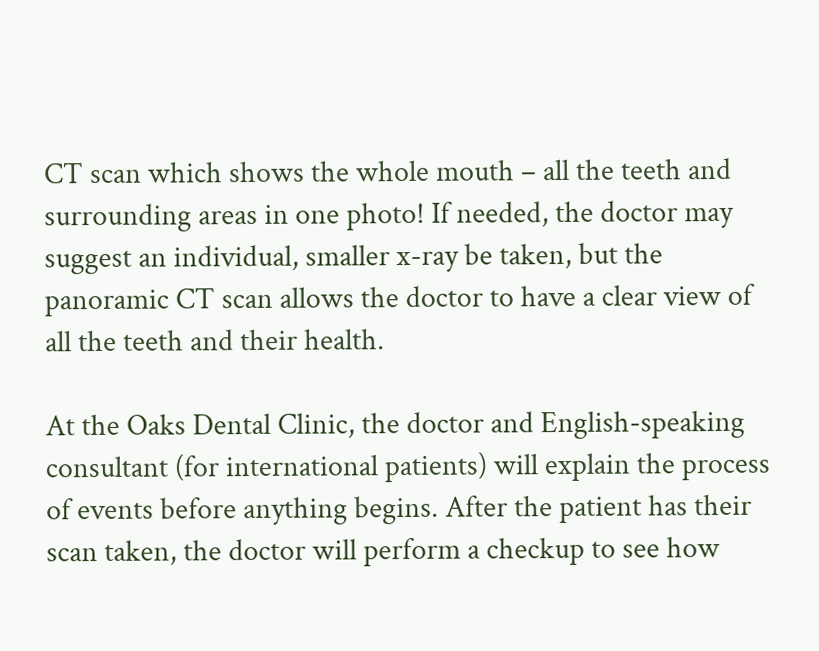CT scan which shows the whole mouth – all the teeth and surrounding areas in one photo! If needed, the doctor may suggest an individual, smaller x-ray be taken, but the panoramic CT scan allows the doctor to have a clear view of all the teeth and their health.

At the Oaks Dental Clinic, the doctor and English-speaking consultant (for international patients) will explain the process of events before anything begins. After the patient has their scan taken, the doctor will perform a checkup to see how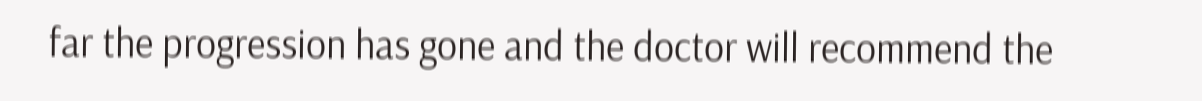far the progression has gone and the doctor will recommend the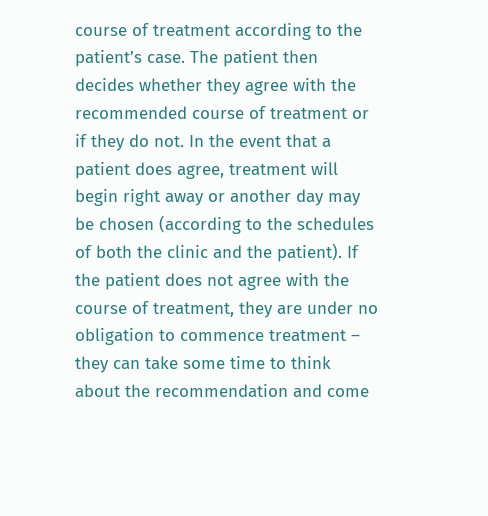course of treatment according to the patient’s case. The patient then decides whether they agree with the recommended course of treatment or if they do not. In the event that a patient does agree, treatment will begin right away or another day may be chosen (according to the schedules of both the clinic and the patient). If the patient does not agree with the course of treatment, they are under no obligation to commence treatment – they can take some time to think about the recommendation and come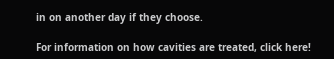in on another day if they choose.

For information on how cavities are treated, click here!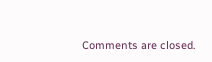Comments are closed.